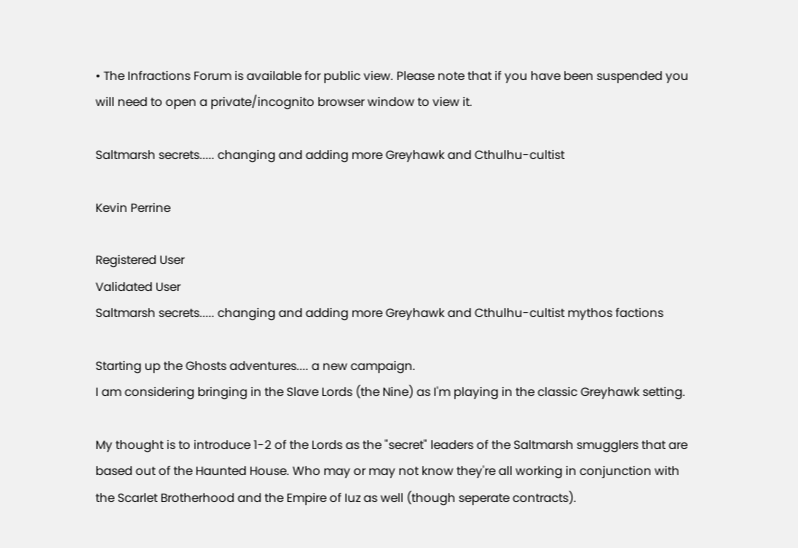• The Infractions Forum is available for public view. Please note that if you have been suspended you will need to open a private/incognito browser window to view it.

Saltmarsh secrets..... changing and adding more Greyhawk and Cthulhu-cultist

Kevin Perrine

Registered User
Validated User
Saltmarsh secrets..... changing and adding more Greyhawk and Cthulhu-cultist mythos factions

Starting up the Ghosts adventures.... a new campaign.
I am considering bringing in the Slave Lords (the Nine) as I'm playing in the classic Greyhawk setting.

My thought is to introduce 1-2 of the Lords as the "secret" leaders of the Saltmarsh smugglers that are based out of the Haunted House. Who may or may not know they're all working in conjunction with the Scarlet Brotherhood and the Empire of Iuz as well (though seperate contracts).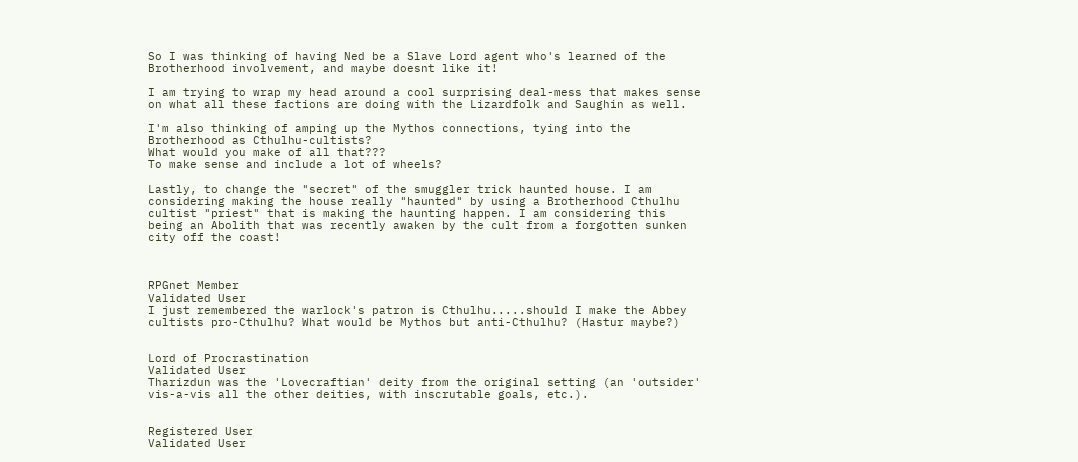So I was thinking of having Ned be a Slave Lord agent who's learned of the Brotherhood involvement, and maybe doesnt like it!

I am trying to wrap my head around a cool surprising deal-mess that makes sense on what all these factions are doing with the Lizardfolk and Saughin as well.

I'm also thinking of amping up the Mythos connections, tying into the Brotherhood as Cthulhu-cultists?
What would you make of all that???
To make sense and include a lot of wheels?

Lastly, to change the "secret" of the smuggler trick haunted house. I am considering making the house really "haunted" by using a Brotherhood Cthulhu cultist "priest" that is making the haunting happen. I am considering this being an Abolith that was recently awaken by the cult from a forgotten sunken city off the coast!



RPGnet Member
Validated User
I just remembered the warlock's patron is Cthulhu.....should I make the Abbey cultists pro-Cthulhu? What would be Mythos but anti-Cthulhu? (Hastur maybe?)


Lord of Procrastination
Validated User
Tharizdun was the 'Lovecraftian' deity from the original setting (an 'outsider' vis-a-vis all the other deities, with inscrutable goals, etc.).


Registered User
Validated User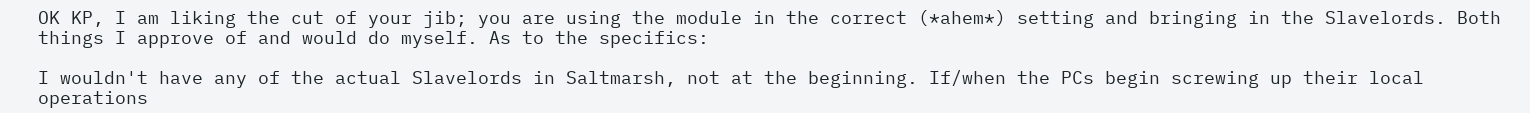OK KP, I am liking the cut of your jib; you are using the module in the correct (*ahem*) setting and bringing in the Slavelords. Both things I approve of and would do myself. As to the specifics:

I wouldn't have any of the actual Slavelords in Saltmarsh, not at the beginning. If/when the PCs begin screwing up their local operations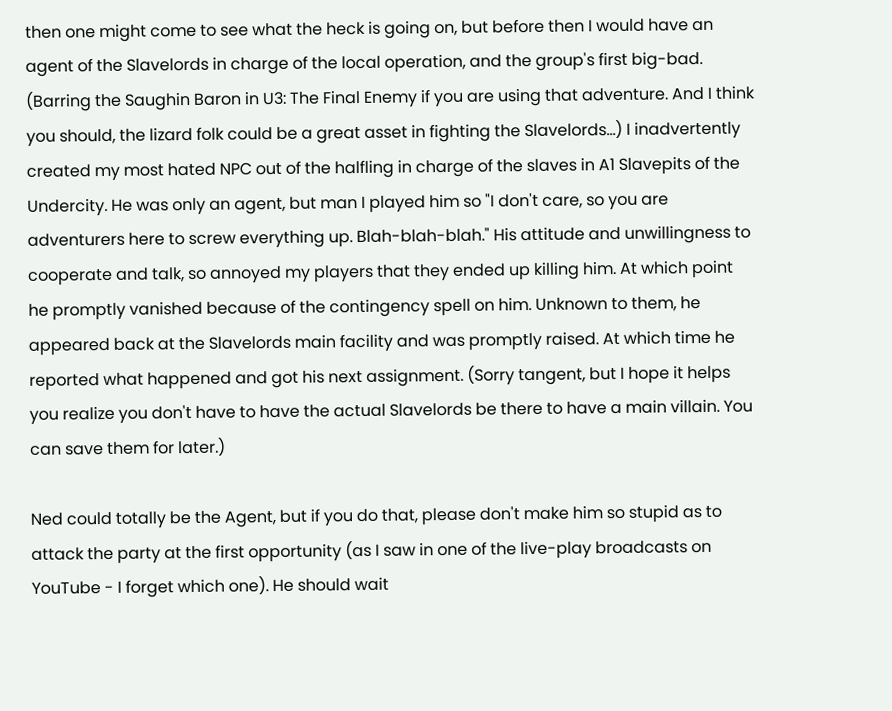then one might come to see what the heck is going on, but before then I would have an agent of the Slavelords in charge of the local operation, and the group's first big-bad. (Barring the Saughin Baron in U3: The Final Enemy if you are using that adventure. And I think you should, the lizard folk could be a great asset in fighting the Slavelords…) I inadvertently created my most hated NPC out of the halfling in charge of the slaves in A1 Slavepits of the Undercity. He was only an agent, but man I played him so "I don't care, so you are adventurers here to screw everything up. Blah-blah-blah." His attitude and unwillingness to cooperate and talk, so annoyed my players that they ended up killing him. At which point he promptly vanished because of the contingency spell on him. Unknown to them, he appeared back at the Slavelords main facility and was promptly raised. At which time he reported what happened and got his next assignment. (Sorry tangent, but I hope it helps you realize you don't have to have the actual Slavelords be there to have a main villain. You can save them for later.)

Ned could totally be the Agent, but if you do that, please don't make him so stupid as to attack the party at the first opportunity (as I saw in one of the live-play broadcasts on YouTube - I forget which one). He should wait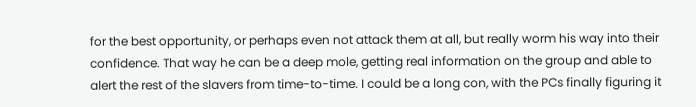for the best opportunity, or perhaps even not attack them at all, but really worm his way into their confidence. That way he can be a deep mole, getting real information on the group and able to alert the rest of the slavers from time-to-time. I could be a long con, with the PCs finally figuring it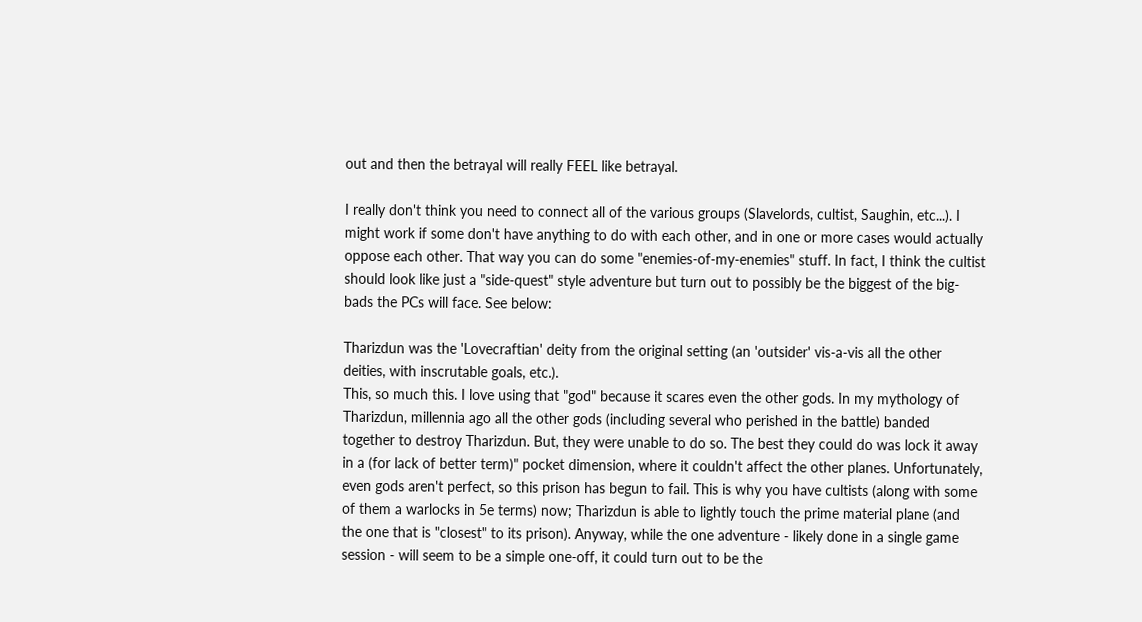out and then the betrayal will really FEEL like betrayal.

I really don't think you need to connect all of the various groups (Slavelords, cultist, Saughin, etc...). I might work if some don't have anything to do with each other, and in one or more cases would actually oppose each other. That way you can do some "enemies-of-my-enemies" stuff. In fact, I think the cultist should look like just a "side-quest" style adventure but turn out to possibly be the biggest of the big-bads the PCs will face. See below:

Tharizdun was the 'Lovecraftian' deity from the original setting (an 'outsider' vis-a-vis all the other deities, with inscrutable goals, etc.).
This, so much this. I love using that "god" because it scares even the other gods. In my mythology of Tharizdun, millennia ago all the other gods (including several who perished in the battle) banded together to destroy Tharizdun. But, they were unable to do so. The best they could do was lock it away in a (for lack of better term)" pocket dimension, where it couldn't affect the other planes. Unfortunately, even gods aren't perfect, so this prison has begun to fail. This is why you have cultists (along with some of them a warlocks in 5e terms) now; Tharizdun is able to lightly touch the prime material plane (and the one that is "closest" to its prison). Anyway, while the one adventure - likely done in a single game session - will seem to be a simple one-off, it could turn out to be the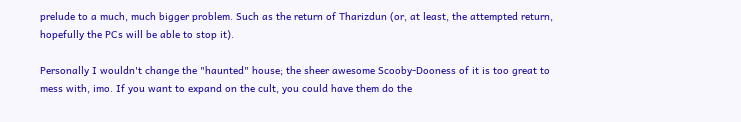prelude to a much, much bigger problem. Such as the return of Tharizdun (or, at least, the attempted return, hopefully the PCs will be able to stop it).

Personally I wouldn't change the "haunted" house; the sheer awesome Scooby-Dooness of it is too great to mess with, imo. If you want to expand on the cult, you could have them do the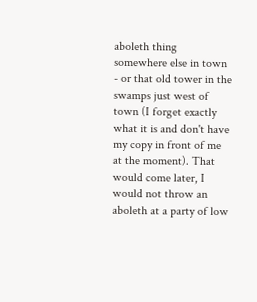aboleth thing somewhere else in town - or that old tower in the swamps just west of town (I forget exactly what it is and don't have my copy in front of me at the moment). That would come later, I would not throw an aboleth at a party of low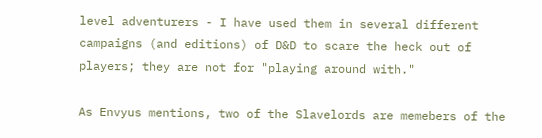level adventurers - I have used them in several different campaigns (and editions) of D&D to scare the heck out of players; they are not for "playing around with."

As Envyus mentions, two of the Slavelords are memebers of the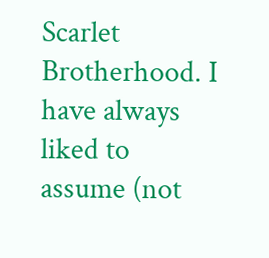Scarlet Brotherhood. I have always liked to assume (not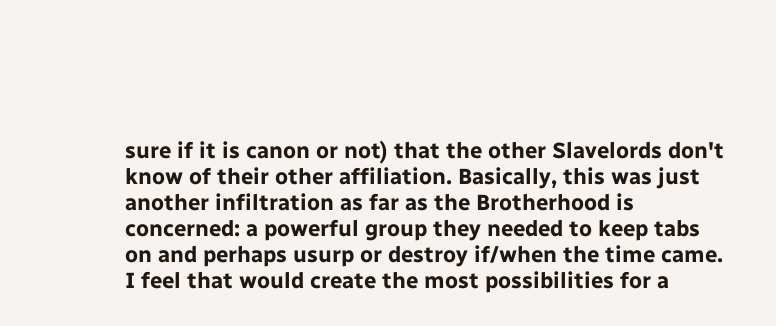sure if it is canon or not) that the other Slavelords don't know of their other affiliation. Basically, this was just another infiltration as far as the Brotherhood is concerned: a powerful group they needed to keep tabs on and perhaps usurp or destroy if/when the time came. I feel that would create the most possibilities for a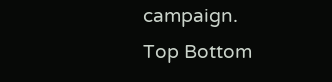campaign.
Top Bottom